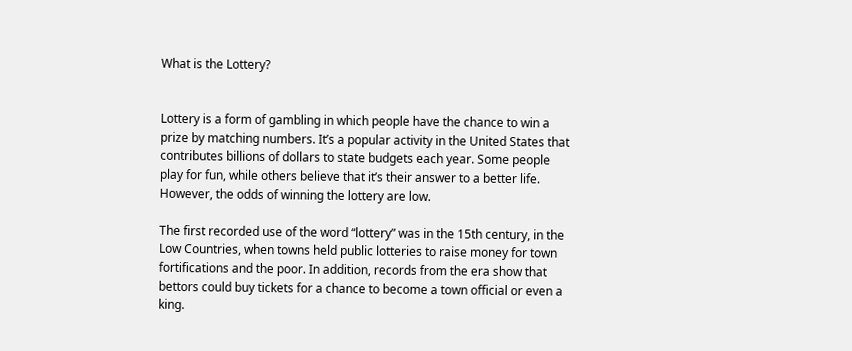What is the Lottery?


Lottery is a form of gambling in which people have the chance to win a prize by matching numbers. It’s a popular activity in the United States that contributes billions of dollars to state budgets each year. Some people play for fun, while others believe that it’s their answer to a better life. However, the odds of winning the lottery are low.

The first recorded use of the word “lottery” was in the 15th century, in the Low Countries, when towns held public lotteries to raise money for town fortifications and the poor. In addition, records from the era show that bettors could buy tickets for a chance to become a town official or even a king.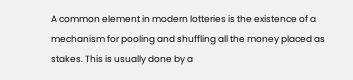A common element in modern lotteries is the existence of a mechanism for pooling and shuffling all the money placed as stakes. This is usually done by a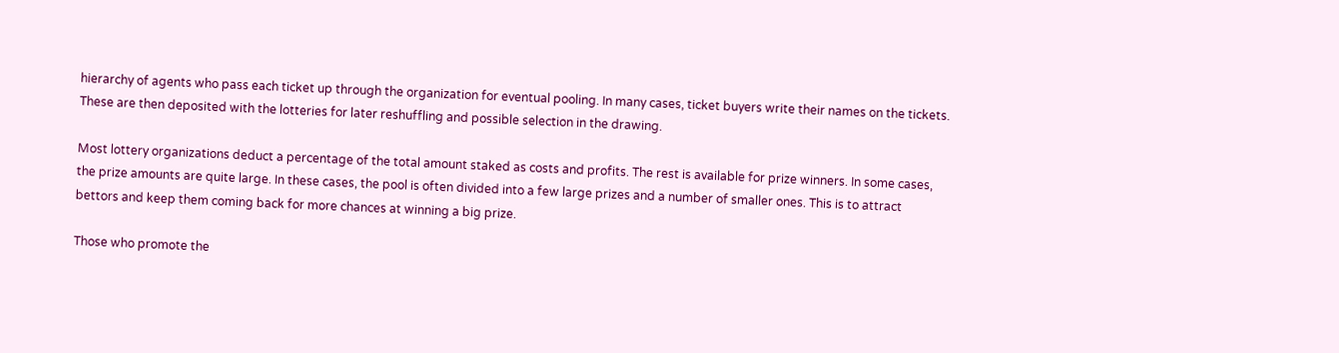hierarchy of agents who pass each ticket up through the organization for eventual pooling. In many cases, ticket buyers write their names on the tickets. These are then deposited with the lotteries for later reshuffling and possible selection in the drawing.

Most lottery organizations deduct a percentage of the total amount staked as costs and profits. The rest is available for prize winners. In some cases, the prize amounts are quite large. In these cases, the pool is often divided into a few large prizes and a number of smaller ones. This is to attract bettors and keep them coming back for more chances at winning a big prize.

Those who promote the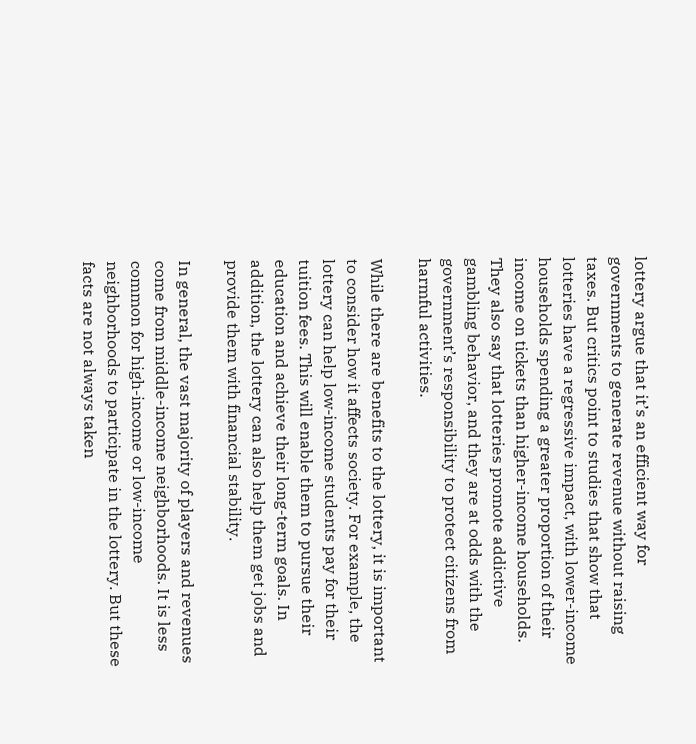lottery argue that it’s an efficient way for governments to generate revenue without raising taxes. But critics point to studies that show that lotteries have a regressive impact, with lower-income households spending a greater proportion of their income on tickets than higher-income households. They also say that lotteries promote addictive gambling behavior, and they are at odds with the government’s responsibility to protect citizens from harmful activities.

While there are benefits to the lottery, it is important to consider how it affects society. For example, the lottery can help low-income students pay for their tuition fees. This will enable them to pursue their education and achieve their long-term goals. In addition, the lottery can also help them get jobs and provide them with financial stability.

In general, the vast majority of players and revenues come from middle-income neighborhoods. It is less common for high-income or low-income neighborhoods to participate in the lottery. But these facts are not always taken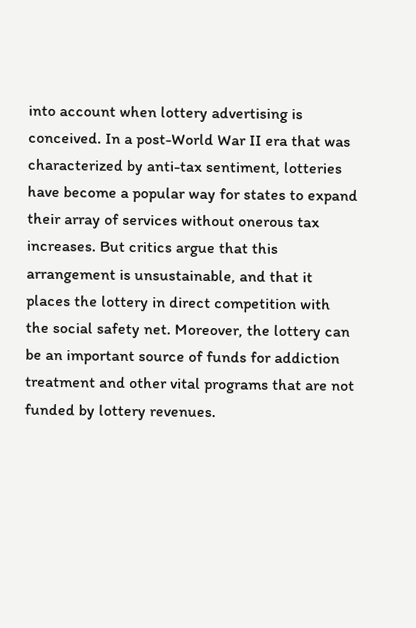into account when lottery advertising is conceived. In a post-World War II era that was characterized by anti-tax sentiment, lotteries have become a popular way for states to expand their array of services without onerous tax increases. But critics argue that this arrangement is unsustainable, and that it places the lottery in direct competition with the social safety net. Moreover, the lottery can be an important source of funds for addiction treatment and other vital programs that are not funded by lottery revenues.